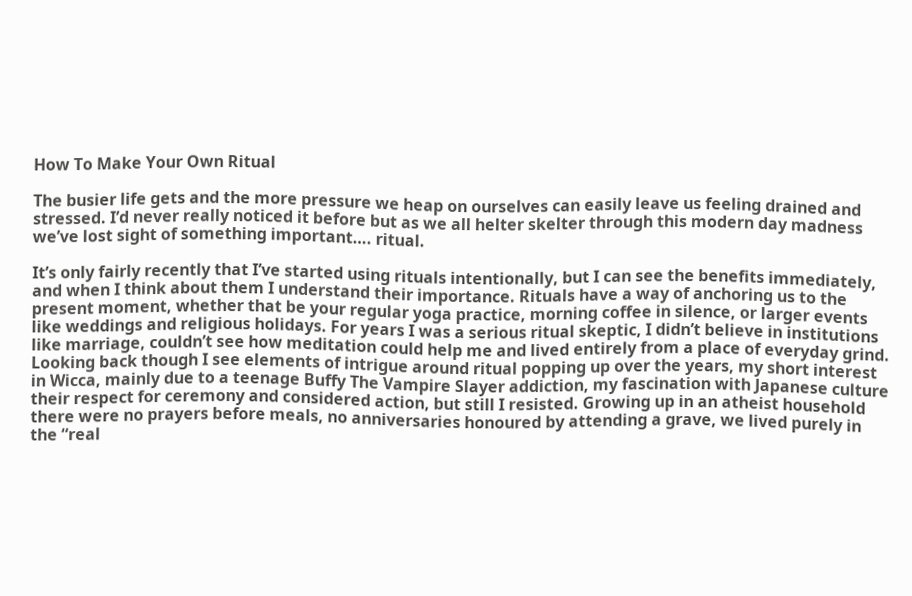How To Make Your Own Ritual

The busier life gets and the more pressure we heap on ourselves can easily leave us feeling drained and stressed. I’d never really noticed it before but as we all helter skelter through this modern day madness we’ve lost sight of something important…. ritual.

It’s only fairly recently that I’ve started using rituals intentionally, but I can see the benefits immediately, and when I think about them I understand their importance. Rituals have a way of anchoring us to the present moment, whether that be your regular yoga practice, morning coffee in silence, or larger events like weddings and religious holidays. For years I was a serious ritual skeptic, I didn’t believe in institutions like marriage, couldn’t see how meditation could help me and lived entirely from a place of everyday grind. Looking back though I see elements of intrigue around ritual popping up over the years, my short interest in Wicca, mainly due to a teenage Buffy The Vampire Slayer addiction, my fascination with Japanese culture their respect for ceremony and considered action, but still I resisted. Growing up in an atheist household there were no prayers before meals, no anniversaries honoured by attending a grave, we lived purely in the “real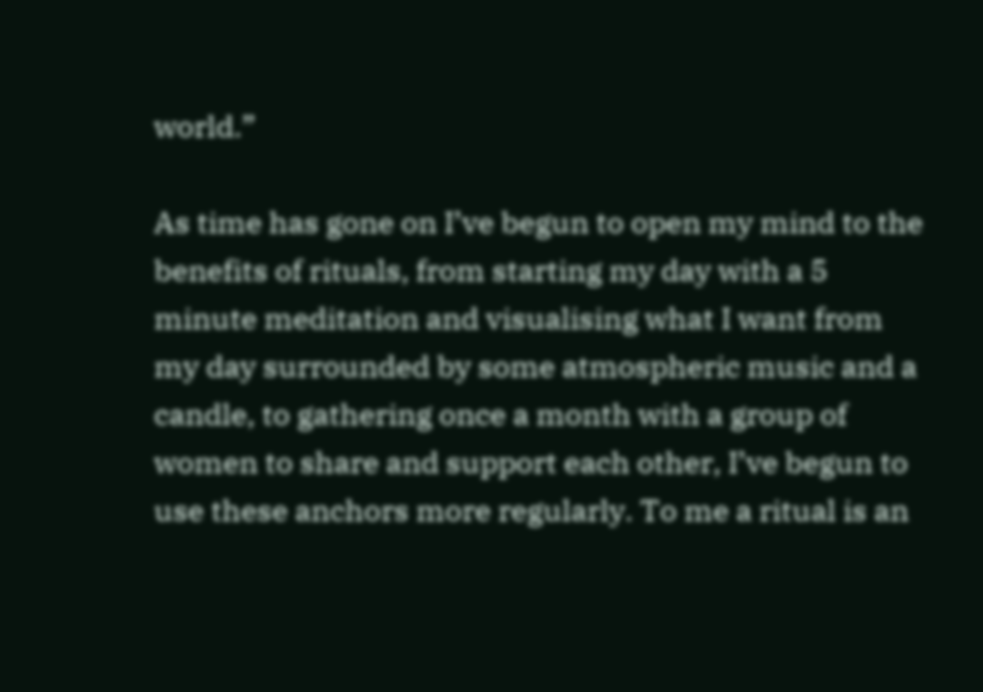world.”

As time has gone on I’ve begun to open my mind to the benefits of rituals, from starting my day with a 5 minute meditation and visualising what I want from my day surrounded by some atmospheric music and a candle, to gathering once a month with a group of women to share and support each other, I’ve begun to use these anchors more regularly. To me a ritual is an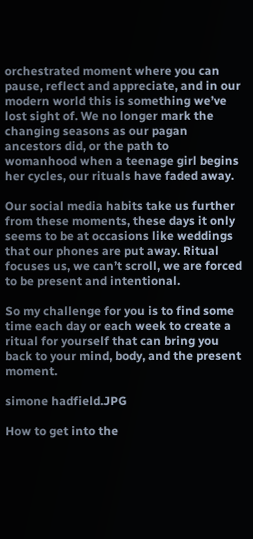orchestrated moment where you can pause, reflect and appreciate, and in our modern world this is something we’ve lost sight of. We no longer mark the changing seasons as our pagan ancestors did, or the path to womanhood when a teenage girl begins her cycles, our rituals have faded away.

Our social media habits take us further from these moments, these days it only seems to be at occasions like weddings that our phones are put away. Ritual focuses us, we can’t scroll, we are forced to be present and intentional.

So my challenge for you is to find some time each day or each week to create a ritual for yourself that can bring you back to your mind, body, and the present moment.

simone hadfield.JPG

How to get into the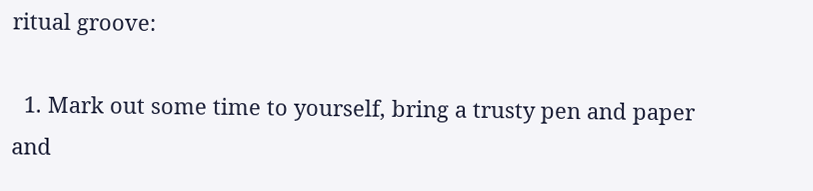ritual groove:

  1. Mark out some time to yourself, bring a trusty pen and paper and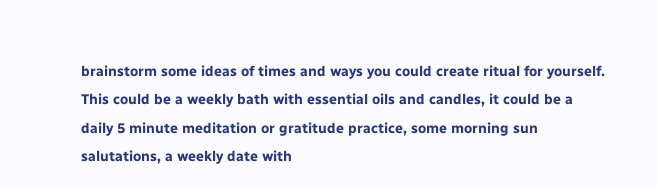brainstorm some ideas of times and ways you could create ritual for yourself. This could be a weekly bath with essential oils and candles, it could be a daily 5 minute meditation or gratitude practice, some morning sun salutations, a weekly date with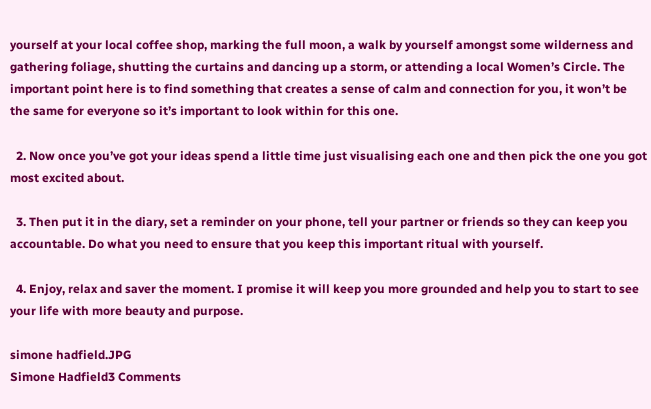yourself at your local coffee shop, marking the full moon, a walk by yourself amongst some wilderness and gathering foliage, shutting the curtains and dancing up a storm, or attending a local Women’s Circle. The important point here is to find something that creates a sense of calm and connection for you, it won’t be the same for everyone so it’s important to look within for this one.

  2. Now once you’ve got your ideas spend a little time just visualising each one and then pick the one you got most excited about.

  3. Then put it in the diary, set a reminder on your phone, tell your partner or friends so they can keep you accountable. Do what you need to ensure that you keep this important ritual with yourself.

  4. Enjoy, relax and saver the moment. I promise it will keep you more grounded and help you to start to see your life with more beauty and purpose.

simone hadfield.JPG
Simone Hadfield3 Comments